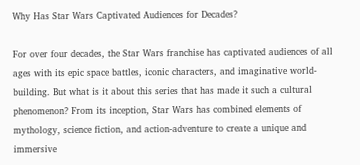Why Has Star Wars Captivated Audiences for Decades?

For over four decades, the Star Wars franchise has captivated audiences of all ages with its epic space battles, iconic characters, and imaginative world-building. But what is it about this series that has made it such a cultural phenomenon? From its inception, Star Wars has combined elements of mythology, science fiction, and action-adventure to create a unique and immersive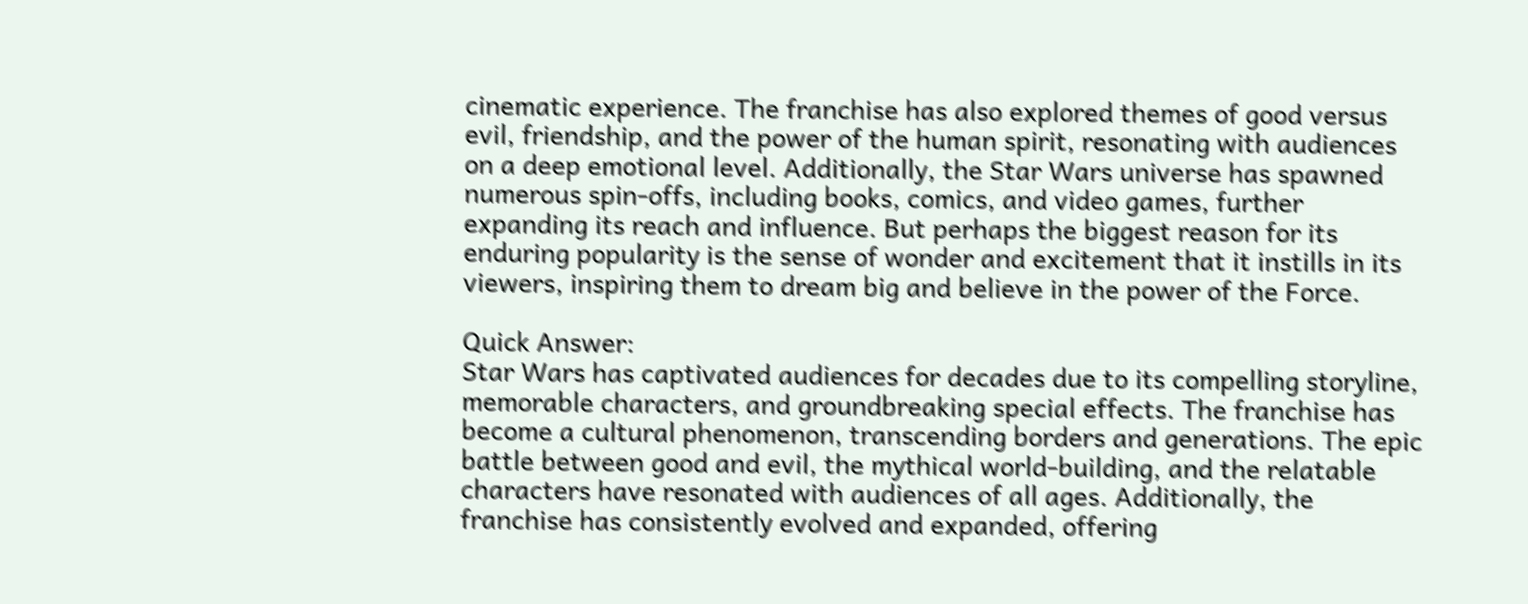cinematic experience. The franchise has also explored themes of good versus evil, friendship, and the power of the human spirit, resonating with audiences on a deep emotional level. Additionally, the Star Wars universe has spawned numerous spin-offs, including books, comics, and video games, further expanding its reach and influence. But perhaps the biggest reason for its enduring popularity is the sense of wonder and excitement that it instills in its viewers, inspiring them to dream big and believe in the power of the Force.

Quick Answer:
Star Wars has captivated audiences for decades due to its compelling storyline, memorable characters, and groundbreaking special effects. The franchise has become a cultural phenomenon, transcending borders and generations. The epic battle between good and evil, the mythical world-building, and the relatable characters have resonated with audiences of all ages. Additionally, the franchise has consistently evolved and expanded, offering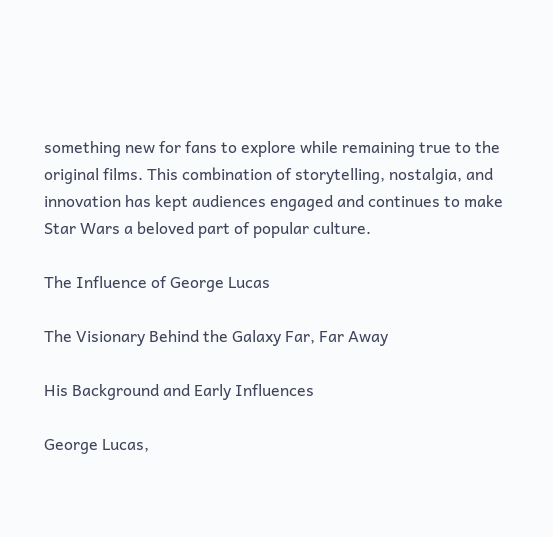something new for fans to explore while remaining true to the original films. This combination of storytelling, nostalgia, and innovation has kept audiences engaged and continues to make Star Wars a beloved part of popular culture.

The Influence of George Lucas

The Visionary Behind the Galaxy Far, Far Away

His Background and Early Influences

George Lucas,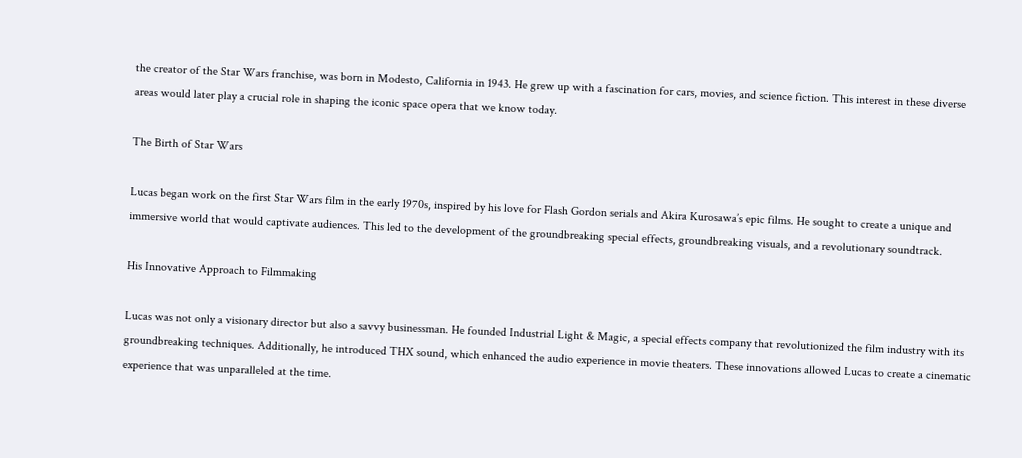the creator of the Star Wars franchise, was born in Modesto, California in 1943. He grew up with a fascination for cars, movies, and science fiction. This interest in these diverse areas would later play a crucial role in shaping the iconic space opera that we know today.

The Birth of Star Wars

Lucas began work on the first Star Wars film in the early 1970s, inspired by his love for Flash Gordon serials and Akira Kurosawa’s epic films. He sought to create a unique and immersive world that would captivate audiences. This led to the development of the groundbreaking special effects, groundbreaking visuals, and a revolutionary soundtrack.

His Innovative Approach to Filmmaking

Lucas was not only a visionary director but also a savvy businessman. He founded Industrial Light & Magic, a special effects company that revolutionized the film industry with its groundbreaking techniques. Additionally, he introduced THX sound, which enhanced the audio experience in movie theaters. These innovations allowed Lucas to create a cinematic experience that was unparalleled at the time.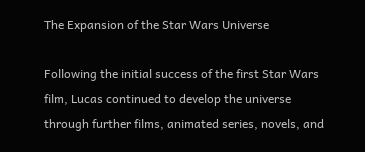The Expansion of the Star Wars Universe

Following the initial success of the first Star Wars film, Lucas continued to develop the universe through further films, animated series, novels, and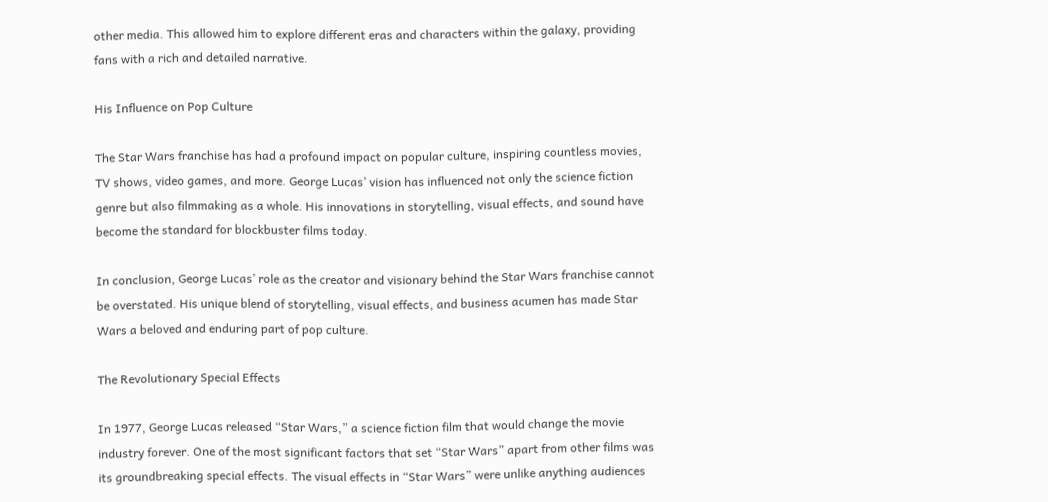other media. This allowed him to explore different eras and characters within the galaxy, providing fans with a rich and detailed narrative.

His Influence on Pop Culture

The Star Wars franchise has had a profound impact on popular culture, inspiring countless movies, TV shows, video games, and more. George Lucas’ vision has influenced not only the science fiction genre but also filmmaking as a whole. His innovations in storytelling, visual effects, and sound have become the standard for blockbuster films today.

In conclusion, George Lucas’ role as the creator and visionary behind the Star Wars franchise cannot be overstated. His unique blend of storytelling, visual effects, and business acumen has made Star Wars a beloved and enduring part of pop culture.

The Revolutionary Special Effects

In 1977, George Lucas released “Star Wars,” a science fiction film that would change the movie industry forever. One of the most significant factors that set “Star Wars” apart from other films was its groundbreaking special effects. The visual effects in “Star Wars” were unlike anything audiences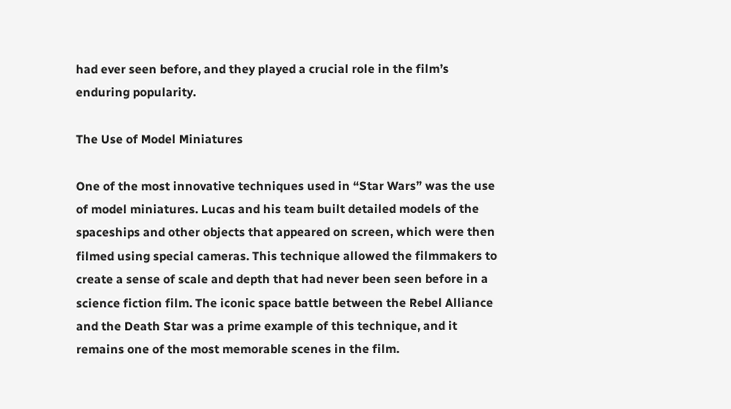had ever seen before, and they played a crucial role in the film’s enduring popularity.

The Use of Model Miniatures

One of the most innovative techniques used in “Star Wars” was the use of model miniatures. Lucas and his team built detailed models of the spaceships and other objects that appeared on screen, which were then filmed using special cameras. This technique allowed the filmmakers to create a sense of scale and depth that had never been seen before in a science fiction film. The iconic space battle between the Rebel Alliance and the Death Star was a prime example of this technique, and it remains one of the most memorable scenes in the film.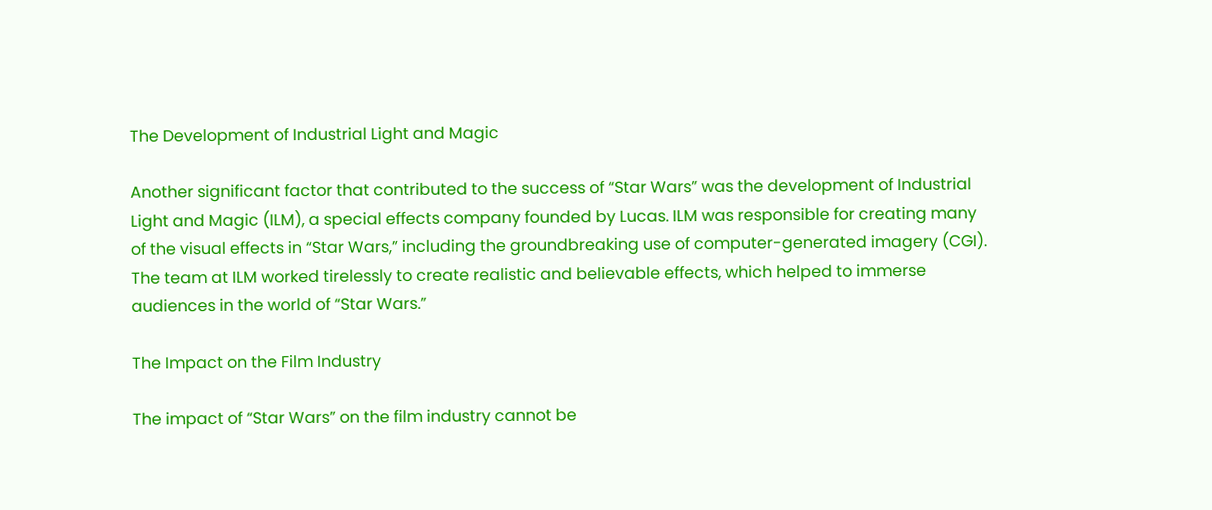The Development of Industrial Light and Magic

Another significant factor that contributed to the success of “Star Wars” was the development of Industrial Light and Magic (ILM), a special effects company founded by Lucas. ILM was responsible for creating many of the visual effects in “Star Wars,” including the groundbreaking use of computer-generated imagery (CGI). The team at ILM worked tirelessly to create realistic and believable effects, which helped to immerse audiences in the world of “Star Wars.”

The Impact on the Film Industry

The impact of “Star Wars” on the film industry cannot be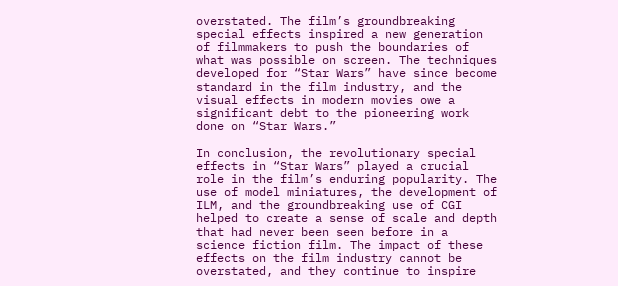overstated. The film’s groundbreaking special effects inspired a new generation of filmmakers to push the boundaries of what was possible on screen. The techniques developed for “Star Wars” have since become standard in the film industry, and the visual effects in modern movies owe a significant debt to the pioneering work done on “Star Wars.”

In conclusion, the revolutionary special effects in “Star Wars” played a crucial role in the film’s enduring popularity. The use of model miniatures, the development of ILM, and the groundbreaking use of CGI helped to create a sense of scale and depth that had never been seen before in a science fiction film. The impact of these effects on the film industry cannot be overstated, and they continue to inspire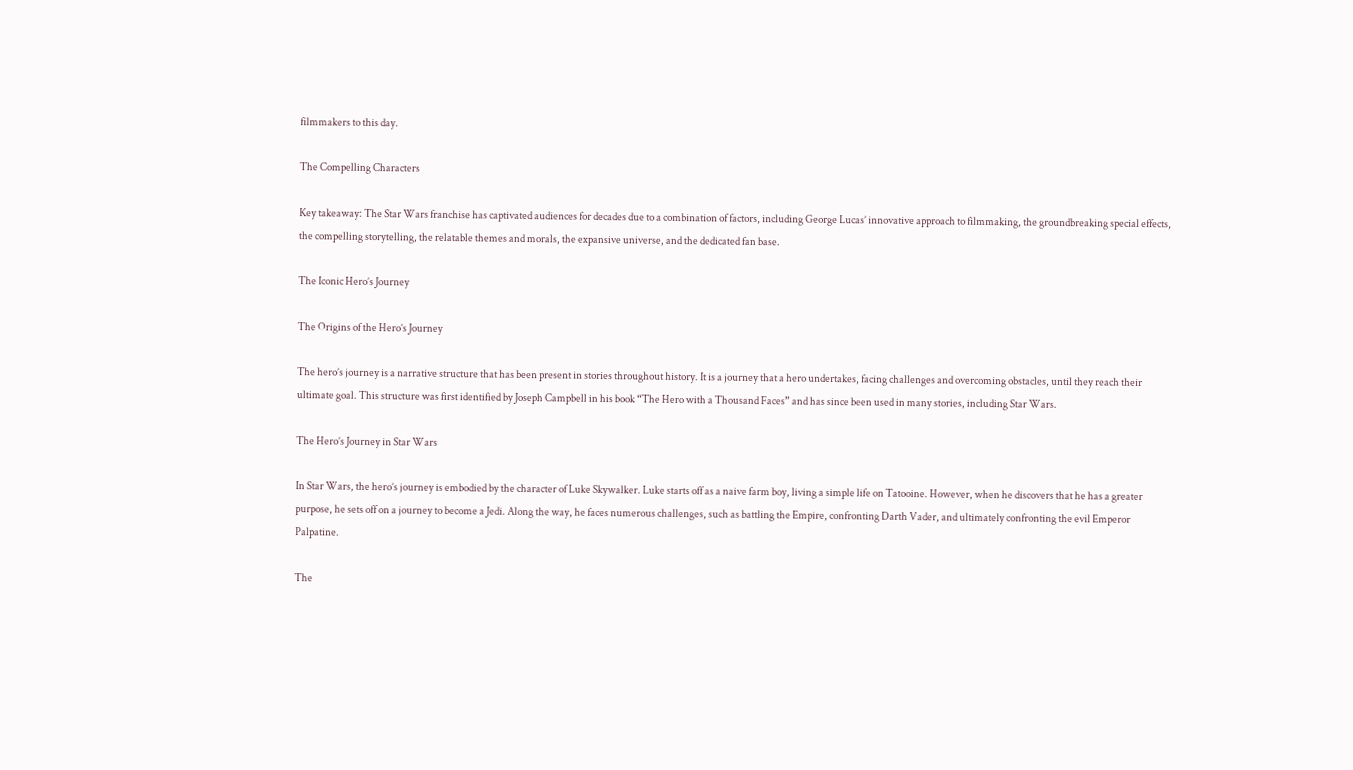filmmakers to this day.

The Compelling Characters

Key takeaway: The Star Wars franchise has captivated audiences for decades due to a combination of factors, including George Lucas’ innovative approach to filmmaking, the groundbreaking special effects, the compelling storytelling, the relatable themes and morals, the expansive universe, and the dedicated fan base.

The Iconic Hero’s Journey

The Origins of the Hero’s Journey

The hero’s journey is a narrative structure that has been present in stories throughout history. It is a journey that a hero undertakes, facing challenges and overcoming obstacles, until they reach their ultimate goal. This structure was first identified by Joseph Campbell in his book “The Hero with a Thousand Faces” and has since been used in many stories, including Star Wars.

The Hero’s Journey in Star Wars

In Star Wars, the hero’s journey is embodied by the character of Luke Skywalker. Luke starts off as a naive farm boy, living a simple life on Tatooine. However, when he discovers that he has a greater purpose, he sets off on a journey to become a Jedi. Along the way, he faces numerous challenges, such as battling the Empire, confronting Darth Vader, and ultimately confronting the evil Emperor Palpatine.

The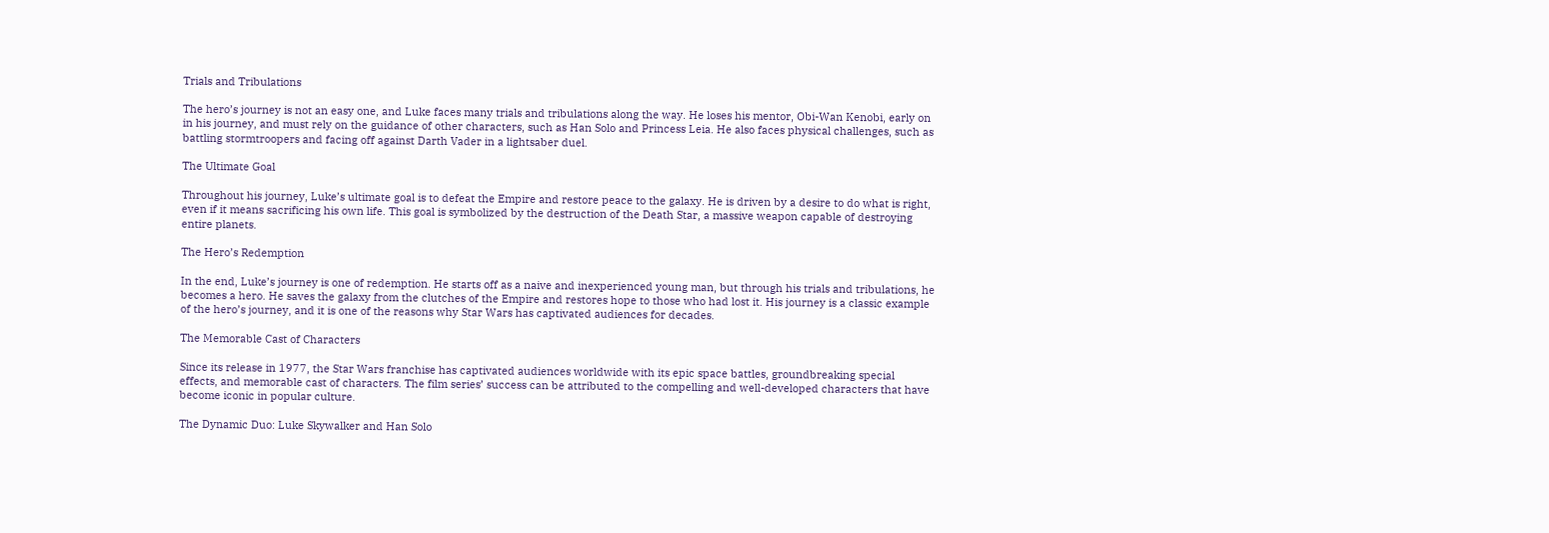Trials and Tribulations

The hero’s journey is not an easy one, and Luke faces many trials and tribulations along the way. He loses his mentor, Obi-Wan Kenobi, early on in his journey, and must rely on the guidance of other characters, such as Han Solo and Princess Leia. He also faces physical challenges, such as battling stormtroopers and facing off against Darth Vader in a lightsaber duel.

The Ultimate Goal

Throughout his journey, Luke’s ultimate goal is to defeat the Empire and restore peace to the galaxy. He is driven by a desire to do what is right, even if it means sacrificing his own life. This goal is symbolized by the destruction of the Death Star, a massive weapon capable of destroying entire planets.

The Hero’s Redemption

In the end, Luke’s journey is one of redemption. He starts off as a naive and inexperienced young man, but through his trials and tribulations, he becomes a hero. He saves the galaxy from the clutches of the Empire and restores hope to those who had lost it. His journey is a classic example of the hero’s journey, and it is one of the reasons why Star Wars has captivated audiences for decades.

The Memorable Cast of Characters

Since its release in 1977, the Star Wars franchise has captivated audiences worldwide with its epic space battles, groundbreaking special effects, and memorable cast of characters. The film series’ success can be attributed to the compelling and well-developed characters that have become iconic in popular culture.

The Dynamic Duo: Luke Skywalker and Han Solo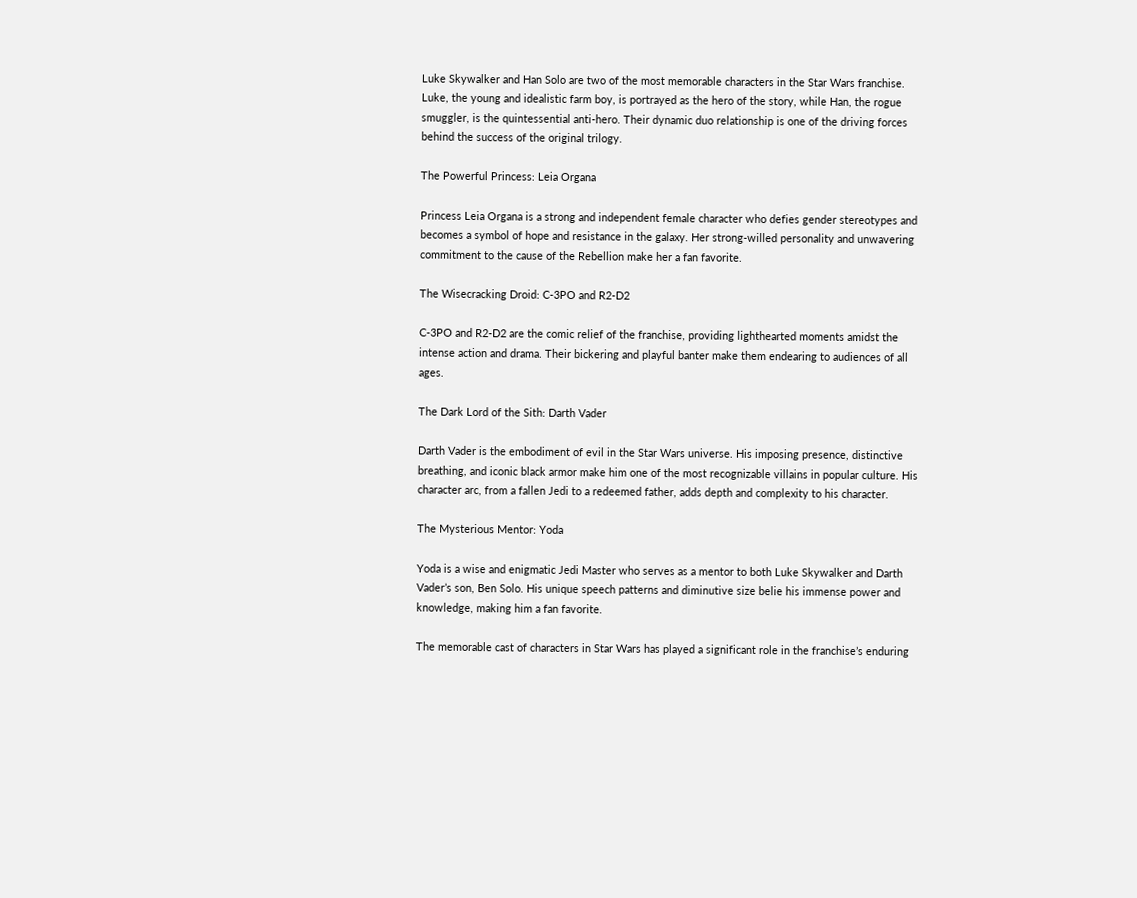Luke Skywalker and Han Solo are two of the most memorable characters in the Star Wars franchise. Luke, the young and idealistic farm boy, is portrayed as the hero of the story, while Han, the rogue smuggler, is the quintessential anti-hero. Their dynamic duo relationship is one of the driving forces behind the success of the original trilogy.

The Powerful Princess: Leia Organa

Princess Leia Organa is a strong and independent female character who defies gender stereotypes and becomes a symbol of hope and resistance in the galaxy. Her strong-willed personality and unwavering commitment to the cause of the Rebellion make her a fan favorite.

The Wisecracking Droid: C-3PO and R2-D2

C-3PO and R2-D2 are the comic relief of the franchise, providing lighthearted moments amidst the intense action and drama. Their bickering and playful banter make them endearing to audiences of all ages.

The Dark Lord of the Sith: Darth Vader

Darth Vader is the embodiment of evil in the Star Wars universe. His imposing presence, distinctive breathing, and iconic black armor make him one of the most recognizable villains in popular culture. His character arc, from a fallen Jedi to a redeemed father, adds depth and complexity to his character.

The Mysterious Mentor: Yoda

Yoda is a wise and enigmatic Jedi Master who serves as a mentor to both Luke Skywalker and Darth Vader’s son, Ben Solo. His unique speech patterns and diminutive size belie his immense power and knowledge, making him a fan favorite.

The memorable cast of characters in Star Wars has played a significant role in the franchise’s enduring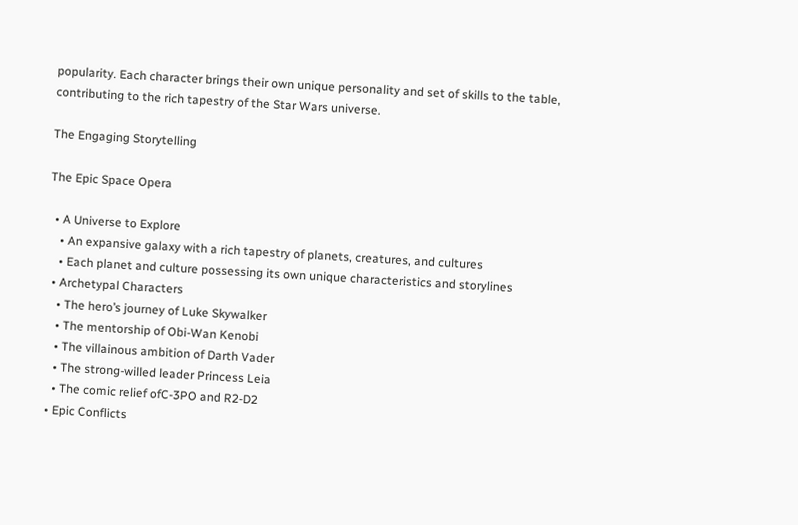popularity. Each character brings their own unique personality and set of skills to the table, contributing to the rich tapestry of the Star Wars universe.

The Engaging Storytelling

The Epic Space Opera

  • A Universe to Explore
    • An expansive galaxy with a rich tapestry of planets, creatures, and cultures
    • Each planet and culture possessing its own unique characteristics and storylines
  • Archetypal Characters
    • The hero’s journey of Luke Skywalker
    • The mentorship of Obi-Wan Kenobi
    • The villainous ambition of Darth Vader
    • The strong-willed leader Princess Leia
    • The comic relief ofC-3PO and R2-D2
  • Epic Conflicts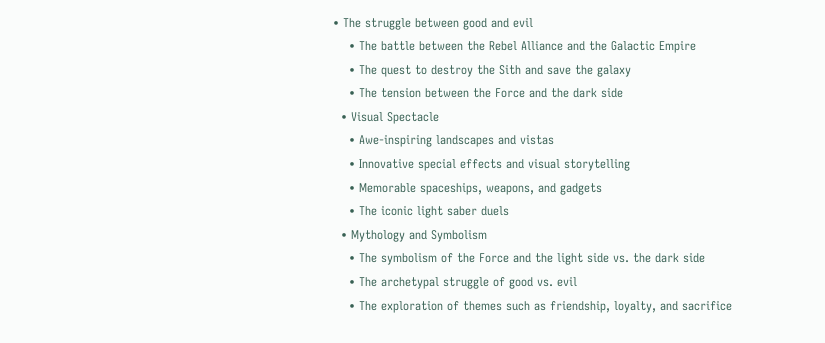• The struggle between good and evil
    • The battle between the Rebel Alliance and the Galactic Empire
    • The quest to destroy the Sith and save the galaxy
    • The tension between the Force and the dark side
  • Visual Spectacle
    • Awe-inspiring landscapes and vistas
    • Innovative special effects and visual storytelling
    • Memorable spaceships, weapons, and gadgets
    • The iconic light saber duels
  • Mythology and Symbolism
    • The symbolism of the Force and the light side vs. the dark side
    • The archetypal struggle of good vs. evil
    • The exploration of themes such as friendship, loyalty, and sacrifice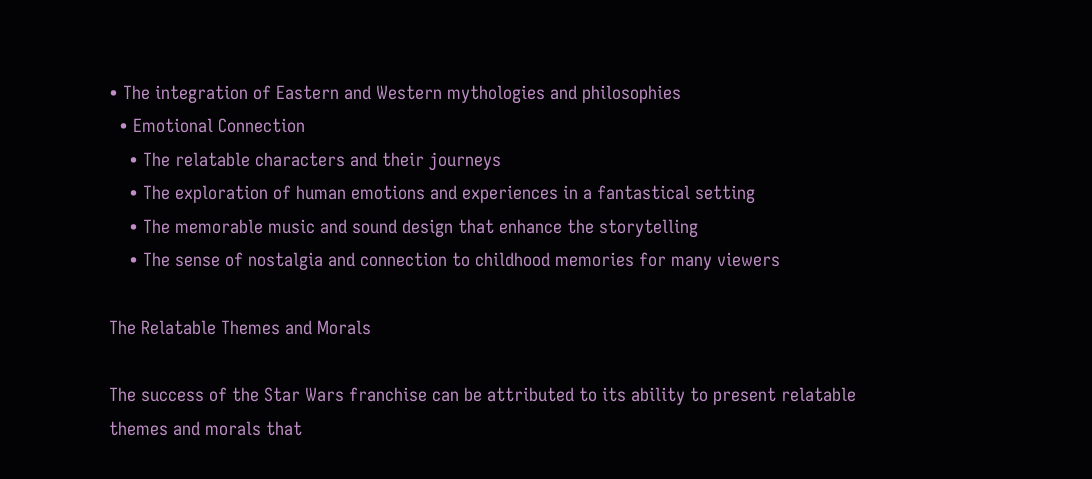• The integration of Eastern and Western mythologies and philosophies
  • Emotional Connection
    • The relatable characters and their journeys
    • The exploration of human emotions and experiences in a fantastical setting
    • The memorable music and sound design that enhance the storytelling
    • The sense of nostalgia and connection to childhood memories for many viewers

The Relatable Themes and Morals

The success of the Star Wars franchise can be attributed to its ability to present relatable themes and morals that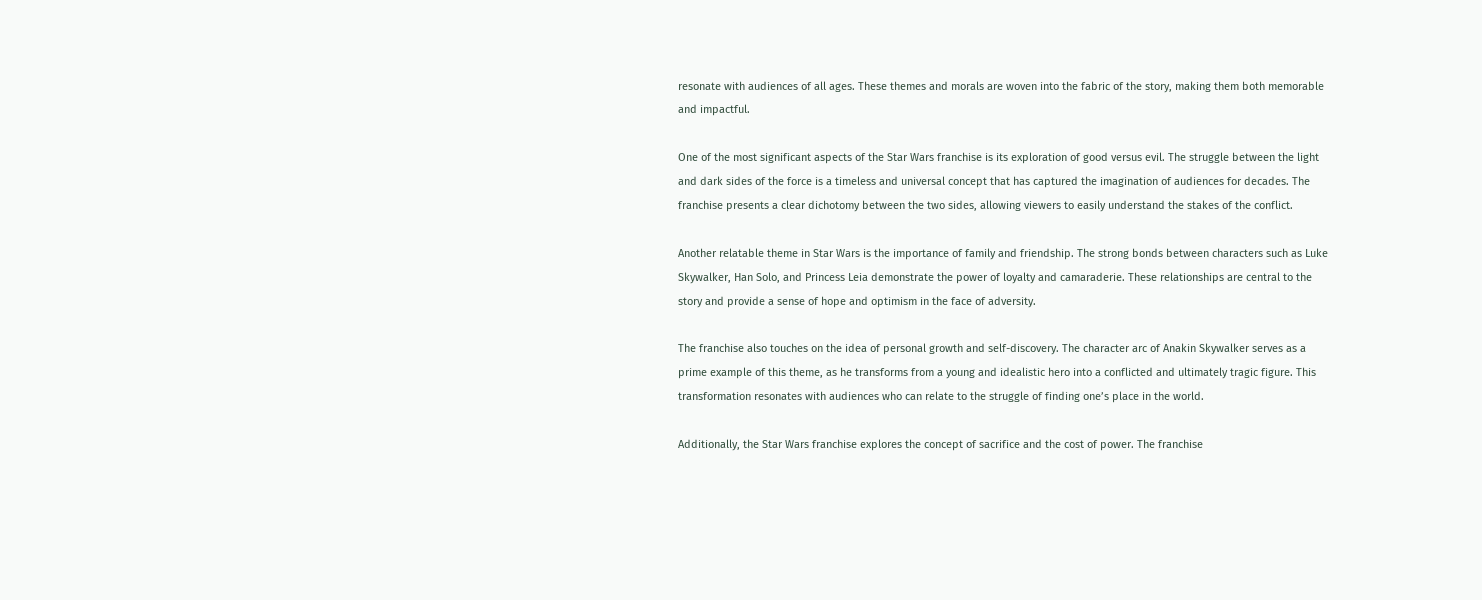resonate with audiences of all ages. These themes and morals are woven into the fabric of the story, making them both memorable and impactful.

One of the most significant aspects of the Star Wars franchise is its exploration of good versus evil. The struggle between the light and dark sides of the force is a timeless and universal concept that has captured the imagination of audiences for decades. The franchise presents a clear dichotomy between the two sides, allowing viewers to easily understand the stakes of the conflict.

Another relatable theme in Star Wars is the importance of family and friendship. The strong bonds between characters such as Luke Skywalker, Han Solo, and Princess Leia demonstrate the power of loyalty and camaraderie. These relationships are central to the story and provide a sense of hope and optimism in the face of adversity.

The franchise also touches on the idea of personal growth and self-discovery. The character arc of Anakin Skywalker serves as a prime example of this theme, as he transforms from a young and idealistic hero into a conflicted and ultimately tragic figure. This transformation resonates with audiences who can relate to the struggle of finding one’s place in the world.

Additionally, the Star Wars franchise explores the concept of sacrifice and the cost of power. The franchise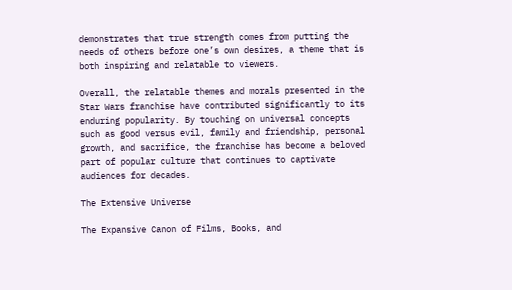demonstrates that true strength comes from putting the needs of others before one’s own desires, a theme that is both inspiring and relatable to viewers.

Overall, the relatable themes and morals presented in the Star Wars franchise have contributed significantly to its enduring popularity. By touching on universal concepts such as good versus evil, family and friendship, personal growth, and sacrifice, the franchise has become a beloved part of popular culture that continues to captivate audiences for decades.

The Extensive Universe

The Expansive Canon of Films, Books, and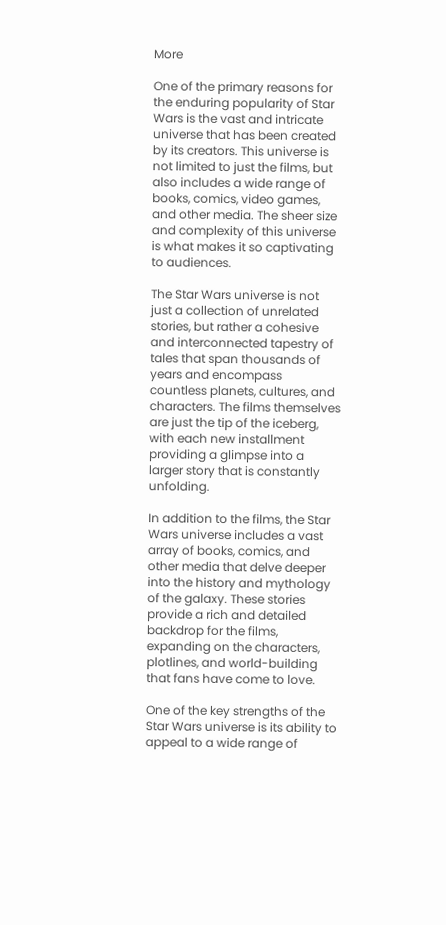More

One of the primary reasons for the enduring popularity of Star Wars is the vast and intricate universe that has been created by its creators. This universe is not limited to just the films, but also includes a wide range of books, comics, video games, and other media. The sheer size and complexity of this universe is what makes it so captivating to audiences.

The Star Wars universe is not just a collection of unrelated stories, but rather a cohesive and interconnected tapestry of tales that span thousands of years and encompass countless planets, cultures, and characters. The films themselves are just the tip of the iceberg, with each new installment providing a glimpse into a larger story that is constantly unfolding.

In addition to the films, the Star Wars universe includes a vast array of books, comics, and other media that delve deeper into the history and mythology of the galaxy. These stories provide a rich and detailed backdrop for the films, expanding on the characters, plotlines, and world-building that fans have come to love.

One of the key strengths of the Star Wars universe is its ability to appeal to a wide range of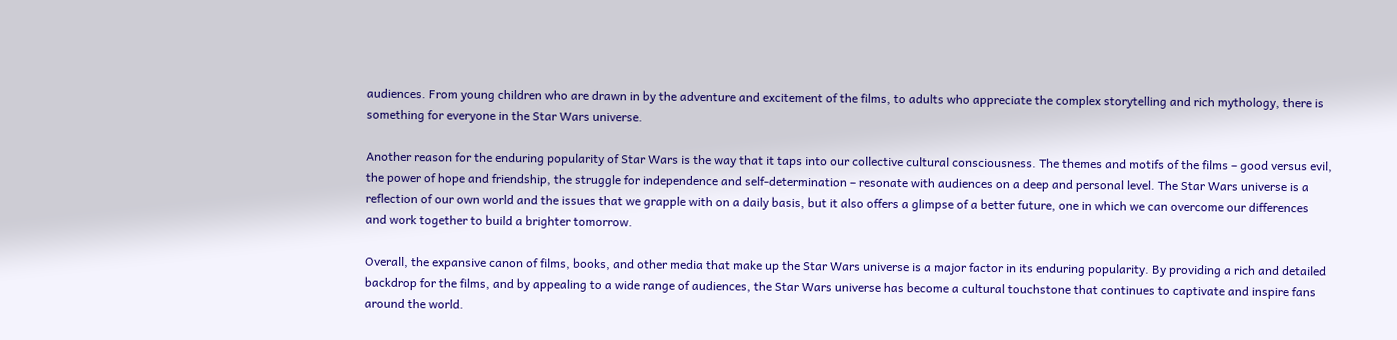audiences. From young children who are drawn in by the adventure and excitement of the films, to adults who appreciate the complex storytelling and rich mythology, there is something for everyone in the Star Wars universe.

Another reason for the enduring popularity of Star Wars is the way that it taps into our collective cultural consciousness. The themes and motifs of the films – good versus evil, the power of hope and friendship, the struggle for independence and self-determination – resonate with audiences on a deep and personal level. The Star Wars universe is a reflection of our own world and the issues that we grapple with on a daily basis, but it also offers a glimpse of a better future, one in which we can overcome our differences and work together to build a brighter tomorrow.

Overall, the expansive canon of films, books, and other media that make up the Star Wars universe is a major factor in its enduring popularity. By providing a rich and detailed backdrop for the films, and by appealing to a wide range of audiences, the Star Wars universe has become a cultural touchstone that continues to captivate and inspire fans around the world.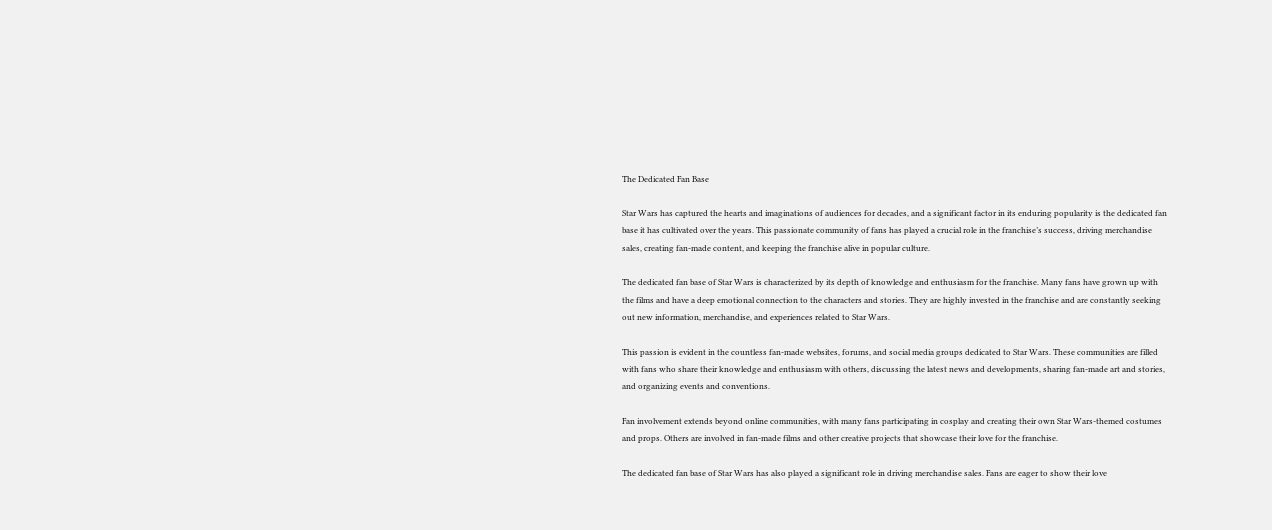The Dedicated Fan Base

Star Wars has captured the hearts and imaginations of audiences for decades, and a significant factor in its enduring popularity is the dedicated fan base it has cultivated over the years. This passionate community of fans has played a crucial role in the franchise’s success, driving merchandise sales, creating fan-made content, and keeping the franchise alive in popular culture.

The dedicated fan base of Star Wars is characterized by its depth of knowledge and enthusiasm for the franchise. Many fans have grown up with the films and have a deep emotional connection to the characters and stories. They are highly invested in the franchise and are constantly seeking out new information, merchandise, and experiences related to Star Wars.

This passion is evident in the countless fan-made websites, forums, and social media groups dedicated to Star Wars. These communities are filled with fans who share their knowledge and enthusiasm with others, discussing the latest news and developments, sharing fan-made art and stories, and organizing events and conventions.

Fan involvement extends beyond online communities, with many fans participating in cosplay and creating their own Star Wars-themed costumes and props. Others are involved in fan-made films and other creative projects that showcase their love for the franchise.

The dedicated fan base of Star Wars has also played a significant role in driving merchandise sales. Fans are eager to show their love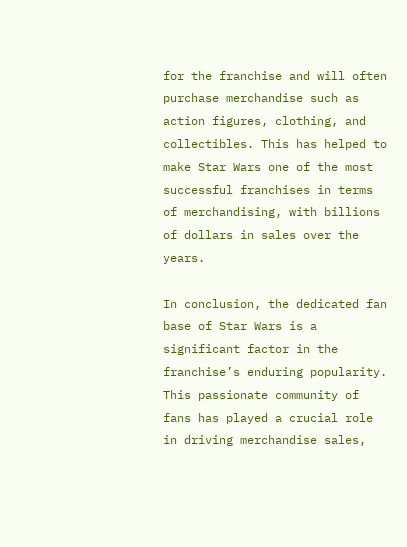for the franchise and will often purchase merchandise such as action figures, clothing, and collectibles. This has helped to make Star Wars one of the most successful franchises in terms of merchandising, with billions of dollars in sales over the years.

In conclusion, the dedicated fan base of Star Wars is a significant factor in the franchise’s enduring popularity. This passionate community of fans has played a crucial role in driving merchandise sales,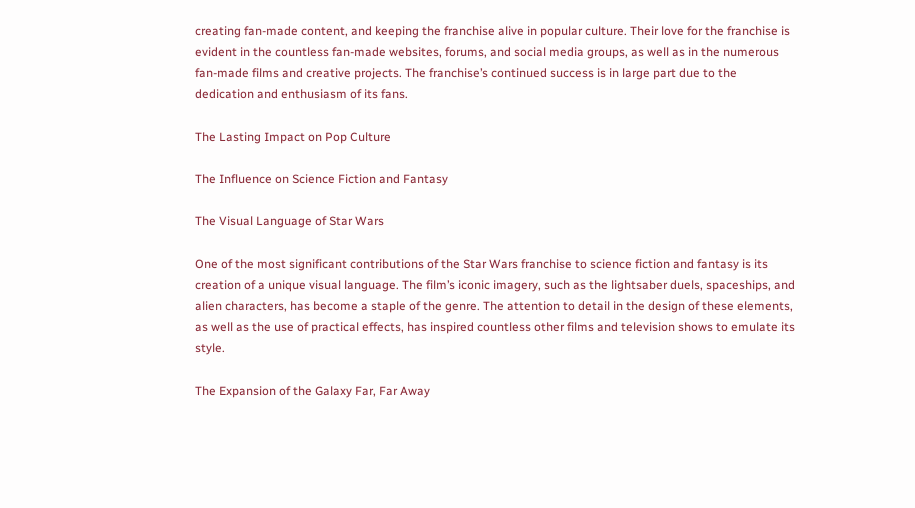creating fan-made content, and keeping the franchise alive in popular culture. Their love for the franchise is evident in the countless fan-made websites, forums, and social media groups, as well as in the numerous fan-made films and creative projects. The franchise’s continued success is in large part due to the dedication and enthusiasm of its fans.

The Lasting Impact on Pop Culture

The Influence on Science Fiction and Fantasy

The Visual Language of Star Wars

One of the most significant contributions of the Star Wars franchise to science fiction and fantasy is its creation of a unique visual language. The film’s iconic imagery, such as the lightsaber duels, spaceships, and alien characters, has become a staple of the genre. The attention to detail in the design of these elements, as well as the use of practical effects, has inspired countless other films and television shows to emulate its style.

The Expansion of the Galaxy Far, Far Away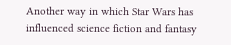Another way in which Star Wars has influenced science fiction and fantasy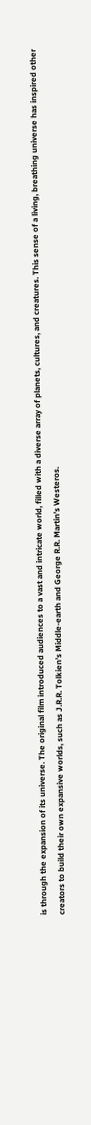is through the expansion of its universe. The original film introduced audiences to a vast and intricate world, filled with a diverse array of planets, cultures, and creatures. This sense of a living, breathing universe has inspired other creators to build their own expansive worlds, such as J.R.R. Tolkien’s Middle-earth and George R.R. Martin’s Westeros.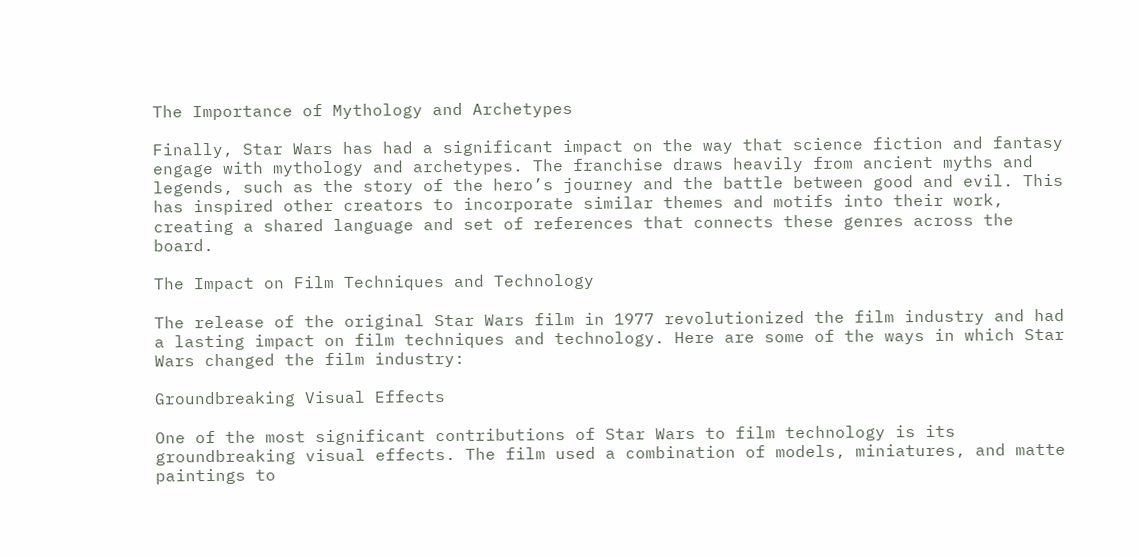The Importance of Mythology and Archetypes

Finally, Star Wars has had a significant impact on the way that science fiction and fantasy engage with mythology and archetypes. The franchise draws heavily from ancient myths and legends, such as the story of the hero’s journey and the battle between good and evil. This has inspired other creators to incorporate similar themes and motifs into their work, creating a shared language and set of references that connects these genres across the board.

The Impact on Film Techniques and Technology

The release of the original Star Wars film in 1977 revolutionized the film industry and had a lasting impact on film techniques and technology. Here are some of the ways in which Star Wars changed the film industry:

Groundbreaking Visual Effects

One of the most significant contributions of Star Wars to film technology is its groundbreaking visual effects. The film used a combination of models, miniatures, and matte paintings to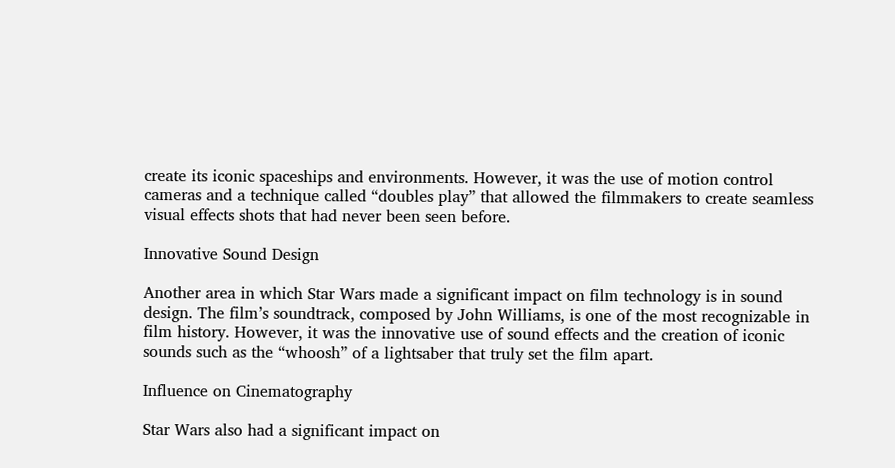create its iconic spaceships and environments. However, it was the use of motion control cameras and a technique called “doubles play” that allowed the filmmakers to create seamless visual effects shots that had never been seen before.

Innovative Sound Design

Another area in which Star Wars made a significant impact on film technology is in sound design. The film’s soundtrack, composed by John Williams, is one of the most recognizable in film history. However, it was the innovative use of sound effects and the creation of iconic sounds such as the “whoosh” of a lightsaber that truly set the film apart.

Influence on Cinematography

Star Wars also had a significant impact on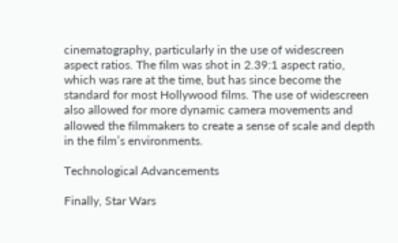cinematography, particularly in the use of widescreen aspect ratios. The film was shot in 2.39:1 aspect ratio, which was rare at the time, but has since become the standard for most Hollywood films. The use of widescreen also allowed for more dynamic camera movements and allowed the filmmakers to create a sense of scale and depth in the film’s environments.

Technological Advancements

Finally, Star Wars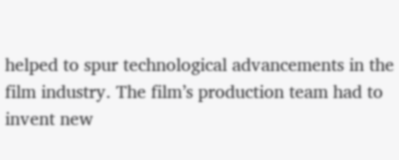helped to spur technological advancements in the film industry. The film’s production team had to invent new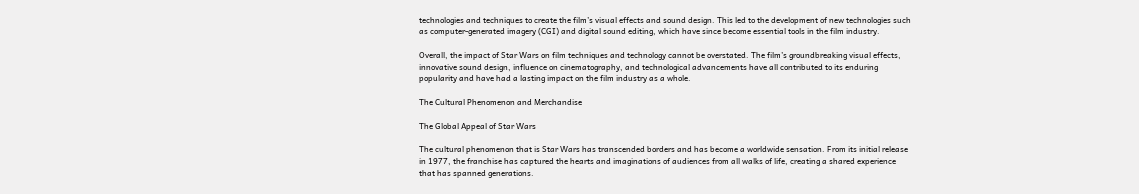technologies and techniques to create the film’s visual effects and sound design. This led to the development of new technologies such as computer-generated imagery (CGI) and digital sound editing, which have since become essential tools in the film industry.

Overall, the impact of Star Wars on film techniques and technology cannot be overstated. The film’s groundbreaking visual effects, innovative sound design, influence on cinematography, and technological advancements have all contributed to its enduring popularity and have had a lasting impact on the film industry as a whole.

The Cultural Phenomenon and Merchandise

The Global Appeal of Star Wars

The cultural phenomenon that is Star Wars has transcended borders and has become a worldwide sensation. From its initial release in 1977, the franchise has captured the hearts and imaginations of audiences from all walks of life, creating a shared experience that has spanned generations.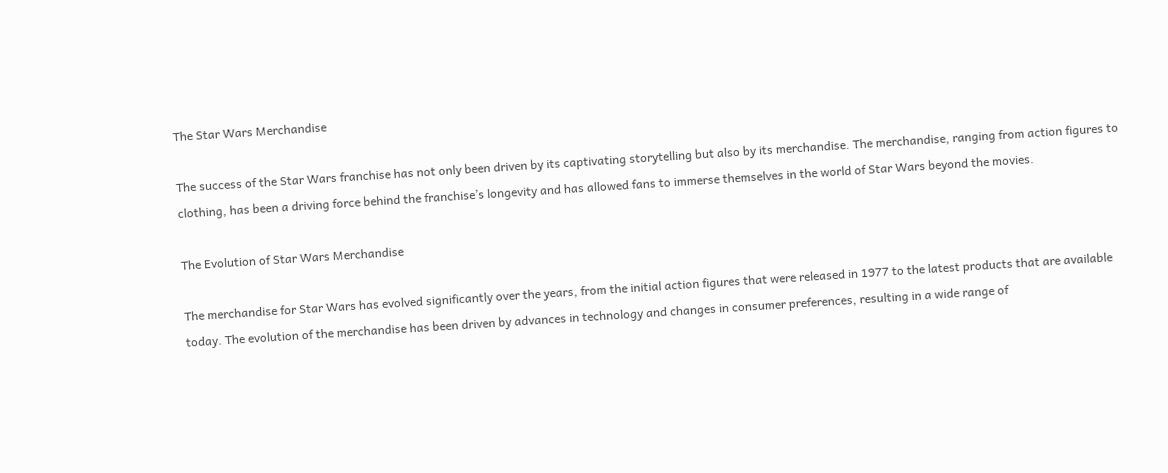The Star Wars Merchandise

The success of the Star Wars franchise has not only been driven by its captivating storytelling but also by its merchandise. The merchandise, ranging from action figures to clothing, has been a driving force behind the franchise’s longevity and has allowed fans to immerse themselves in the world of Star Wars beyond the movies.

The Evolution of Star Wars Merchandise

The merchandise for Star Wars has evolved significantly over the years, from the initial action figures that were released in 1977 to the latest products that are available today. The evolution of the merchandise has been driven by advances in technology and changes in consumer preferences, resulting in a wide range of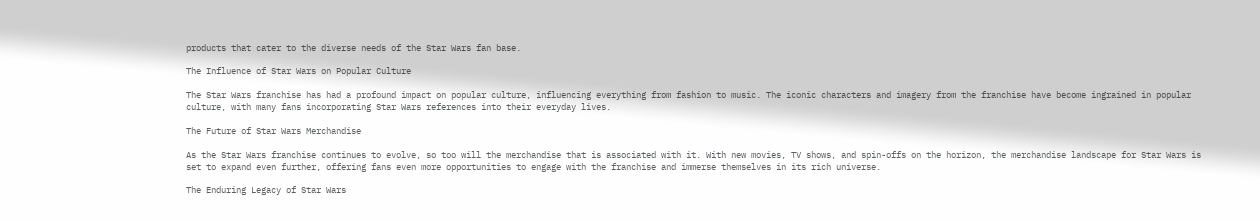products that cater to the diverse needs of the Star Wars fan base.

The Influence of Star Wars on Popular Culture

The Star Wars franchise has had a profound impact on popular culture, influencing everything from fashion to music. The iconic characters and imagery from the franchise have become ingrained in popular culture, with many fans incorporating Star Wars references into their everyday lives.

The Future of Star Wars Merchandise

As the Star Wars franchise continues to evolve, so too will the merchandise that is associated with it. With new movies, TV shows, and spin-offs on the horizon, the merchandise landscape for Star Wars is set to expand even further, offering fans even more opportunities to engage with the franchise and immerse themselves in its rich universe.

The Enduring Legacy of Star Wars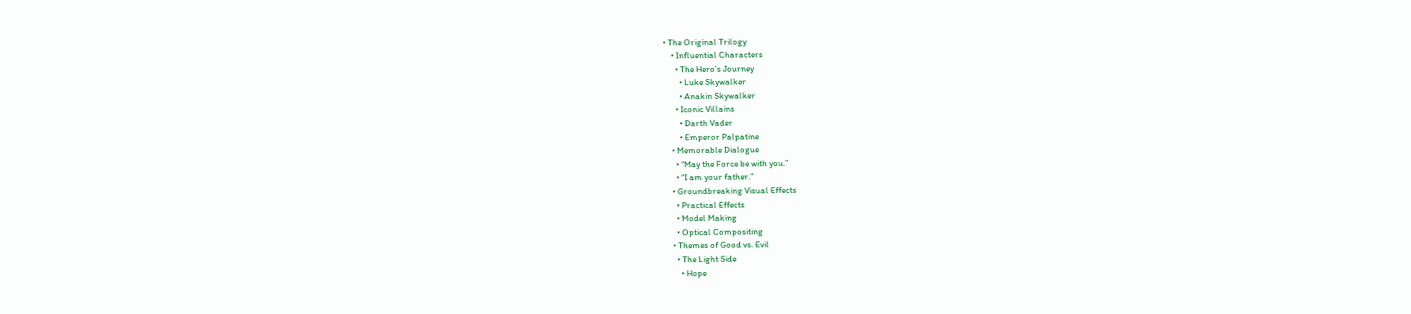• The Original Trilogy
    • Influential Characters
      • The Hero’s Journey
        • Luke Skywalker
        • Anakin Skywalker
      • Iconic Villains
        • Darth Vader
        • Emperor Palpatine
    • Memorable Dialogue
      • “May the Force be with you.”
      • “I am your father.”
    • Groundbreaking Visual Effects
      • Practical Effects
      • Model Making
      • Optical Compositing
    • Themes of Good vs. Evil
      • The Light Side
        • Hope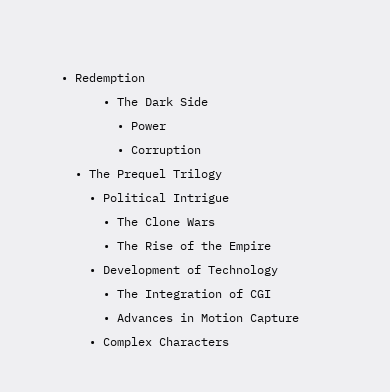• Redemption
      • The Dark Side
        • Power
        • Corruption
  • The Prequel Trilogy
    • Political Intrigue
      • The Clone Wars
      • The Rise of the Empire
    • Development of Technology
      • The Integration of CGI
      • Advances in Motion Capture
    • Complex Characters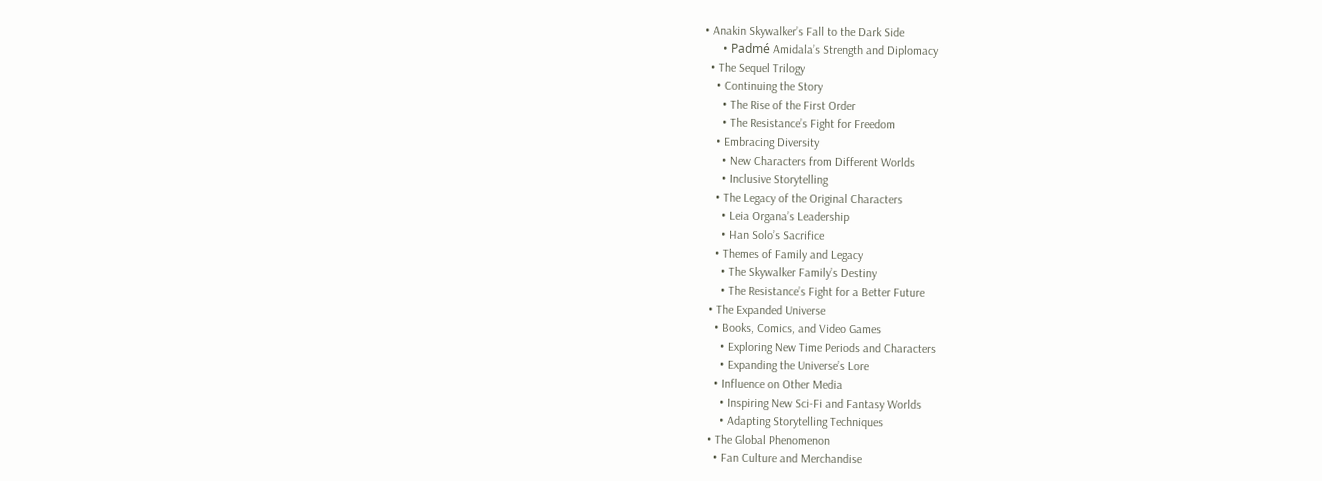• Anakin Skywalker’s Fall to the Dark Side
      • Padmé Amidala’s Strength and Diplomacy
  • The Sequel Trilogy
    • Continuing the Story
      • The Rise of the First Order
      • The Resistance’s Fight for Freedom
    • Embracing Diversity
      • New Characters from Different Worlds
      • Inclusive Storytelling
    • The Legacy of the Original Characters
      • Leia Organa’s Leadership
      • Han Solo’s Sacrifice
    • Themes of Family and Legacy
      • The Skywalker Family’s Destiny
      • The Resistance’s Fight for a Better Future
  • The Expanded Universe
    • Books, Comics, and Video Games
      • Exploring New Time Periods and Characters
      • Expanding the Universe’s Lore
    • Influence on Other Media
      • Inspiring New Sci-Fi and Fantasy Worlds
      • Adapting Storytelling Techniques
  • The Global Phenomenon
    • Fan Culture and Merchandise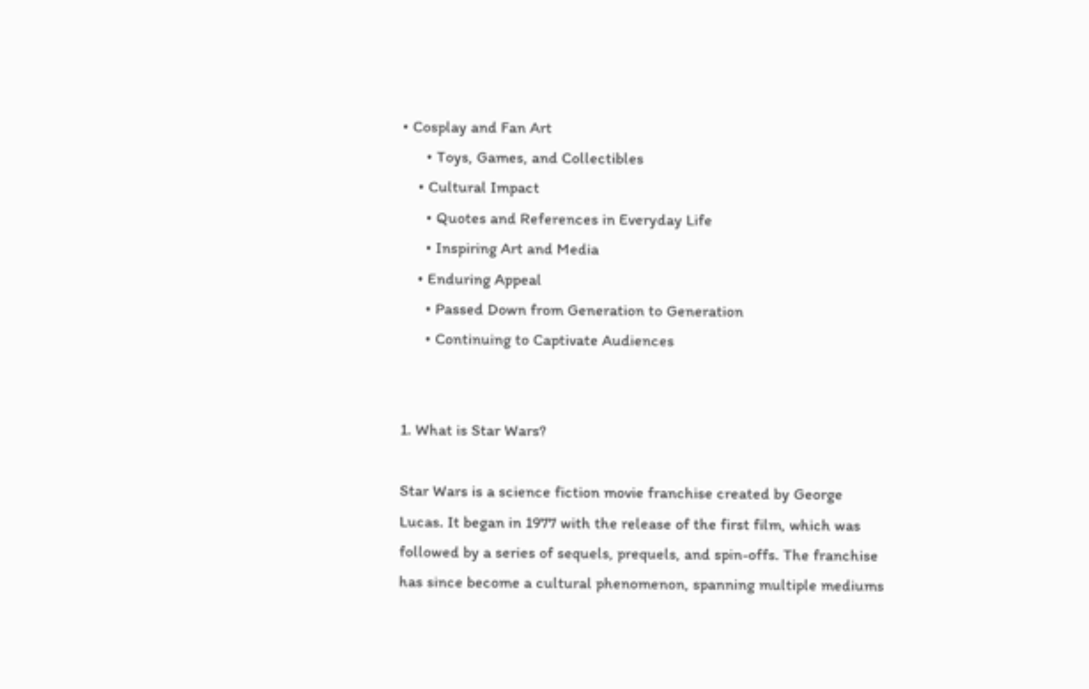• Cosplay and Fan Art
      • Toys, Games, and Collectibles
    • Cultural Impact
      • Quotes and References in Everyday Life
      • Inspiring Art and Media
    • Enduring Appeal
      • Passed Down from Generation to Generation
      • Continuing to Captivate Audiences


1. What is Star Wars?

Star Wars is a science fiction movie franchise created by George Lucas. It began in 1977 with the release of the first film, which was followed by a series of sequels, prequels, and spin-offs. The franchise has since become a cultural phenomenon, spanning multiple mediums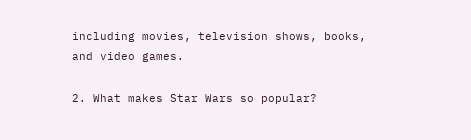including movies, television shows, books, and video games.

2. What makes Star Wars so popular?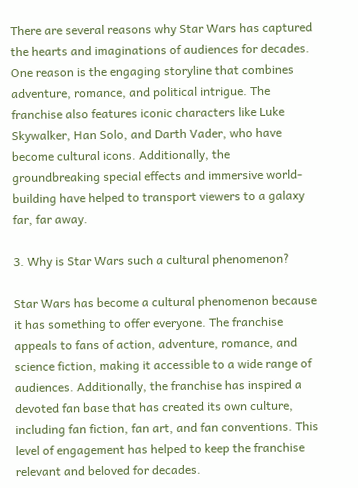There are several reasons why Star Wars has captured the hearts and imaginations of audiences for decades. One reason is the engaging storyline that combines adventure, romance, and political intrigue. The franchise also features iconic characters like Luke Skywalker, Han Solo, and Darth Vader, who have become cultural icons. Additionally, the groundbreaking special effects and immersive world-building have helped to transport viewers to a galaxy far, far away.

3. Why is Star Wars such a cultural phenomenon?

Star Wars has become a cultural phenomenon because it has something to offer everyone. The franchise appeals to fans of action, adventure, romance, and science fiction, making it accessible to a wide range of audiences. Additionally, the franchise has inspired a devoted fan base that has created its own culture, including fan fiction, fan art, and fan conventions. This level of engagement has helped to keep the franchise relevant and beloved for decades.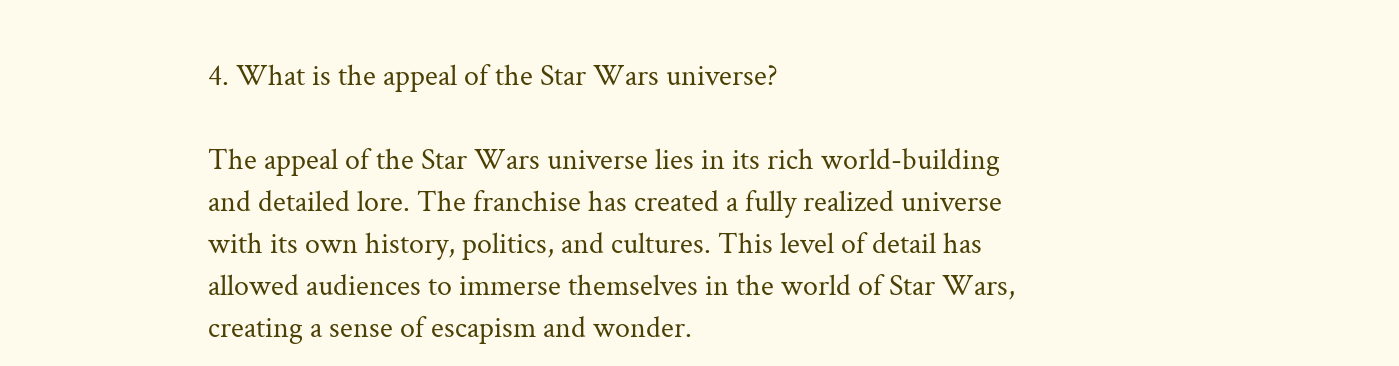4. What is the appeal of the Star Wars universe?

The appeal of the Star Wars universe lies in its rich world-building and detailed lore. The franchise has created a fully realized universe with its own history, politics, and cultures. This level of detail has allowed audiences to immerse themselves in the world of Star Wars, creating a sense of escapism and wonder.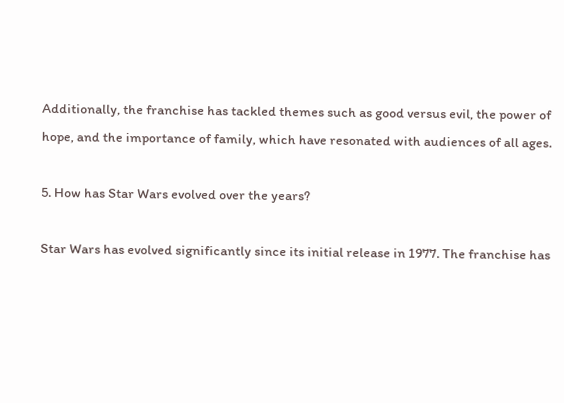Additionally, the franchise has tackled themes such as good versus evil, the power of hope, and the importance of family, which have resonated with audiences of all ages.

5. How has Star Wars evolved over the years?

Star Wars has evolved significantly since its initial release in 1977. The franchise has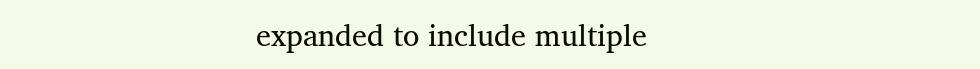expanded to include multiple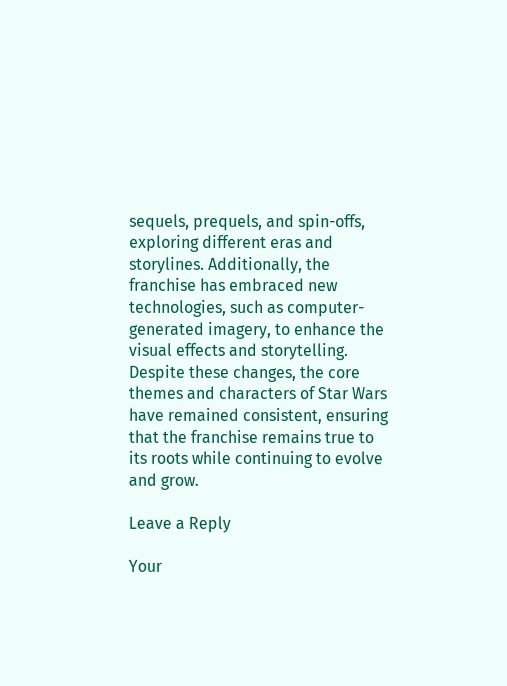sequels, prequels, and spin-offs, exploring different eras and storylines. Additionally, the franchise has embraced new technologies, such as computer-generated imagery, to enhance the visual effects and storytelling. Despite these changes, the core themes and characters of Star Wars have remained consistent, ensuring that the franchise remains true to its roots while continuing to evolve and grow.

Leave a Reply

Your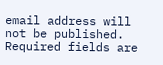email address will not be published. Required fields are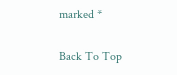marked *

Back To Top